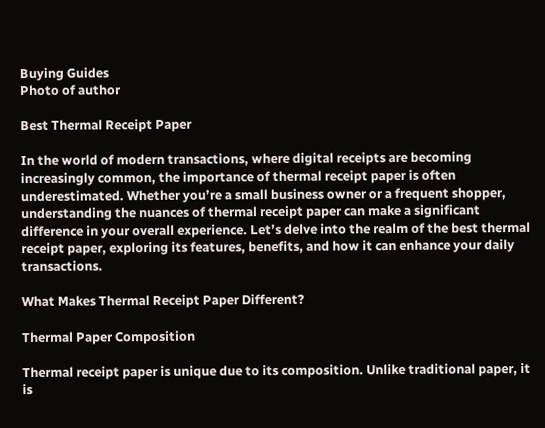Buying Guides
Photo of author

Best Thermal Receipt Paper

In the world of modern transactions, where digital receipts are becoming increasingly common, the importance of thermal receipt paper is often underestimated. Whether you’re a small business owner or a frequent shopper, understanding the nuances of thermal receipt paper can make a significant difference in your overall experience. Let’s delve into the realm of the best thermal receipt paper, exploring its features, benefits, and how it can enhance your daily transactions.

What Makes Thermal Receipt Paper Different?

Thermal Paper Composition

Thermal receipt paper is unique due to its composition. Unlike traditional paper, it is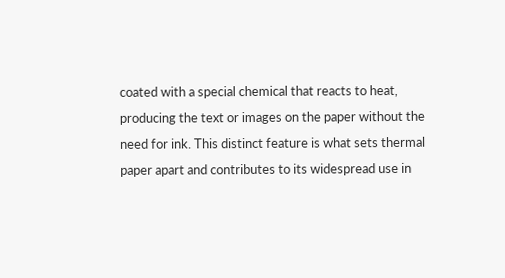coated with a special chemical that reacts to heat, producing the text or images on the paper without the need for ink. This distinct feature is what sets thermal paper apart and contributes to its widespread use in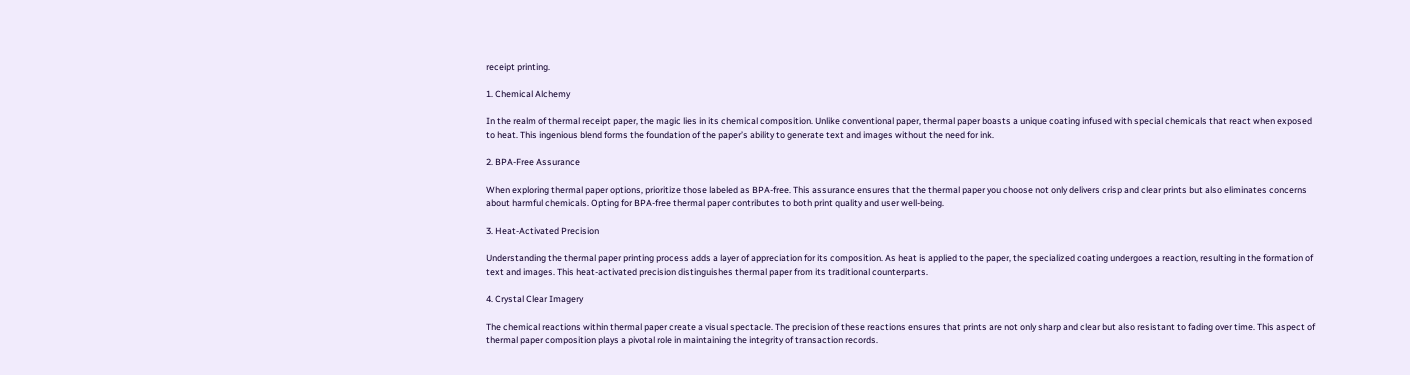receipt printing.

1. Chemical Alchemy

In the realm of thermal receipt paper, the magic lies in its chemical composition. Unlike conventional paper, thermal paper boasts a unique coating infused with special chemicals that react when exposed to heat. This ingenious blend forms the foundation of the paper’s ability to generate text and images without the need for ink.

2. BPA-Free Assurance

When exploring thermal paper options, prioritize those labeled as BPA-free. This assurance ensures that the thermal paper you choose not only delivers crisp and clear prints but also eliminates concerns about harmful chemicals. Opting for BPA-free thermal paper contributes to both print quality and user well-being.

3. Heat-Activated Precision

Understanding the thermal paper printing process adds a layer of appreciation for its composition. As heat is applied to the paper, the specialized coating undergoes a reaction, resulting in the formation of text and images. This heat-activated precision distinguishes thermal paper from its traditional counterparts.

4. Crystal Clear Imagery

The chemical reactions within thermal paper create a visual spectacle. The precision of these reactions ensures that prints are not only sharp and clear but also resistant to fading over time. This aspect of thermal paper composition plays a pivotal role in maintaining the integrity of transaction records.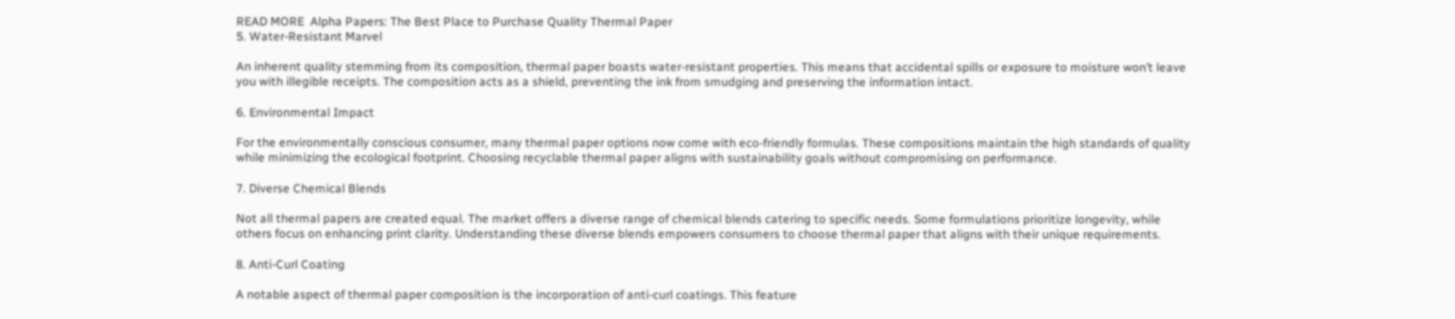READ MORE  Alpha Papers: The Best Place to Purchase Quality Thermal Paper
5. Water-Resistant Marvel

An inherent quality stemming from its composition, thermal paper boasts water-resistant properties. This means that accidental spills or exposure to moisture won’t leave you with illegible receipts. The composition acts as a shield, preventing the ink from smudging and preserving the information intact.

6. Environmental Impact

For the environmentally conscious consumer, many thermal paper options now come with eco-friendly formulas. These compositions maintain the high standards of quality while minimizing the ecological footprint. Choosing recyclable thermal paper aligns with sustainability goals without compromising on performance.

7. Diverse Chemical Blends

Not all thermal papers are created equal. The market offers a diverse range of chemical blends catering to specific needs. Some formulations prioritize longevity, while others focus on enhancing print clarity. Understanding these diverse blends empowers consumers to choose thermal paper that aligns with their unique requirements.

8. Anti-Curl Coating

A notable aspect of thermal paper composition is the incorporation of anti-curl coatings. This feature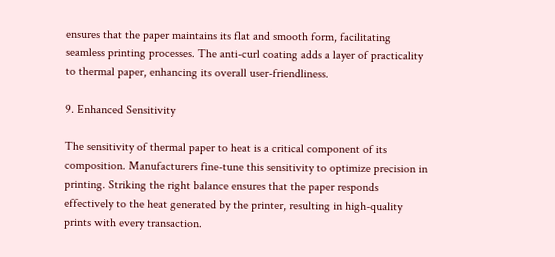ensures that the paper maintains its flat and smooth form, facilitating seamless printing processes. The anti-curl coating adds a layer of practicality to thermal paper, enhancing its overall user-friendliness.

9. Enhanced Sensitivity

The sensitivity of thermal paper to heat is a critical component of its composition. Manufacturers fine-tune this sensitivity to optimize precision in printing. Striking the right balance ensures that the paper responds effectively to the heat generated by the printer, resulting in high-quality prints with every transaction.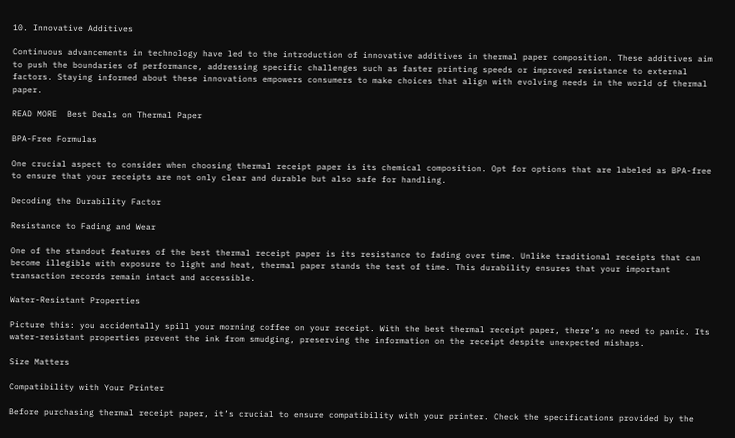10. Innovative Additives

Continuous advancements in technology have led to the introduction of innovative additives in thermal paper composition. These additives aim to push the boundaries of performance, addressing specific challenges such as faster printing speeds or improved resistance to external factors. Staying informed about these innovations empowers consumers to make choices that align with evolving needs in the world of thermal paper.

READ MORE  Best Deals on Thermal Paper

BPA-Free Formulas

One crucial aspect to consider when choosing thermal receipt paper is its chemical composition. Opt for options that are labeled as BPA-free to ensure that your receipts are not only clear and durable but also safe for handling.

Decoding the Durability Factor

Resistance to Fading and Wear

One of the standout features of the best thermal receipt paper is its resistance to fading over time. Unlike traditional receipts that can become illegible with exposure to light and heat, thermal paper stands the test of time. This durability ensures that your important transaction records remain intact and accessible.

Water-Resistant Properties

Picture this: you accidentally spill your morning coffee on your receipt. With the best thermal receipt paper, there’s no need to panic. Its water-resistant properties prevent the ink from smudging, preserving the information on the receipt despite unexpected mishaps.

Size Matters

Compatibility with Your Printer

Before purchasing thermal receipt paper, it’s crucial to ensure compatibility with your printer. Check the specifications provided by the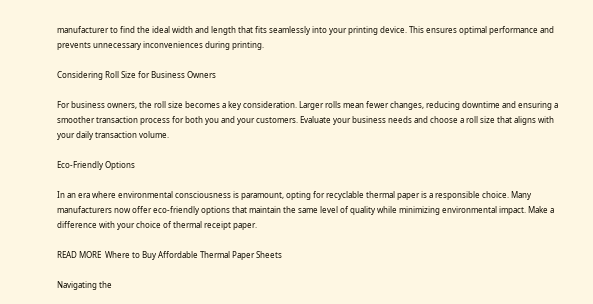manufacturer to find the ideal width and length that fits seamlessly into your printing device. This ensures optimal performance and prevents unnecessary inconveniences during printing.

Considering Roll Size for Business Owners

For business owners, the roll size becomes a key consideration. Larger rolls mean fewer changes, reducing downtime and ensuring a smoother transaction process for both you and your customers. Evaluate your business needs and choose a roll size that aligns with your daily transaction volume.

Eco-Friendly Options

In an era where environmental consciousness is paramount, opting for recyclable thermal paper is a responsible choice. Many manufacturers now offer eco-friendly options that maintain the same level of quality while minimizing environmental impact. Make a difference with your choice of thermal receipt paper.

READ MORE  Where to Buy Affordable Thermal Paper Sheets

Navigating the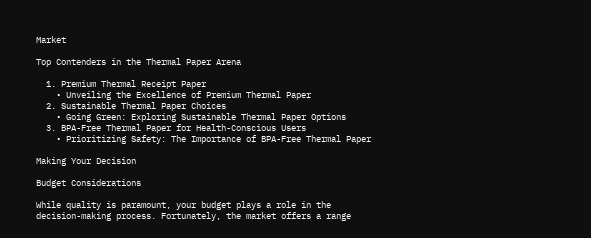Market

Top Contenders in the Thermal Paper Arena

  1. Premium Thermal Receipt Paper
    • Unveiling the Excellence of Premium Thermal Paper
  2. Sustainable Thermal Paper Choices
    • Going Green: Exploring Sustainable Thermal Paper Options
  3. BPA-Free Thermal Paper for Health-Conscious Users
    • Prioritizing Safety: The Importance of BPA-Free Thermal Paper

Making Your Decision

Budget Considerations

While quality is paramount, your budget plays a role in the decision-making process. Fortunately, the market offers a range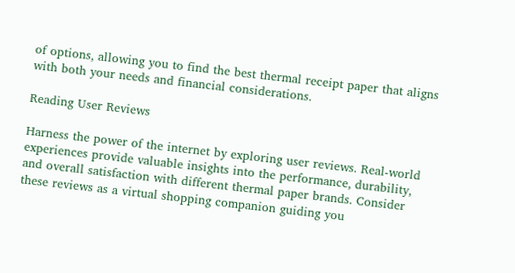of options, allowing you to find the best thermal receipt paper that aligns with both your needs and financial considerations.

Reading User Reviews

Harness the power of the internet by exploring user reviews. Real-world experiences provide valuable insights into the performance, durability, and overall satisfaction with different thermal paper brands. Consider these reviews as a virtual shopping companion guiding you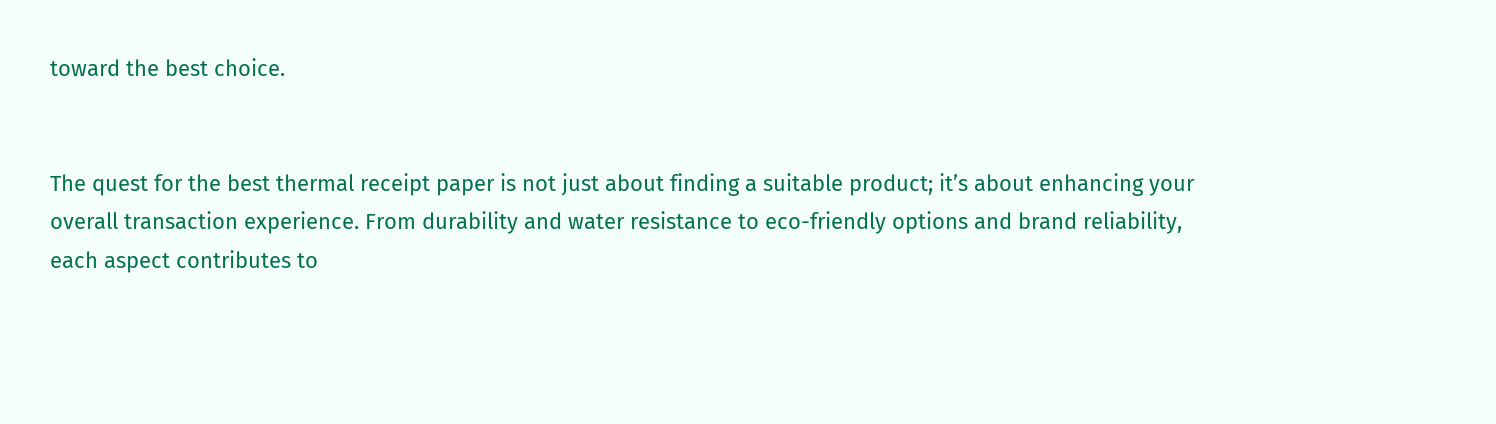toward the best choice.


The quest for the best thermal receipt paper is not just about finding a suitable product; it’s about enhancing your overall transaction experience. From durability and water resistance to eco-friendly options and brand reliability, each aspect contributes to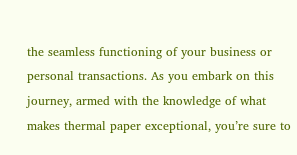the seamless functioning of your business or personal transactions. As you embark on this journey, armed with the knowledge of what makes thermal paper exceptional, you’re sure to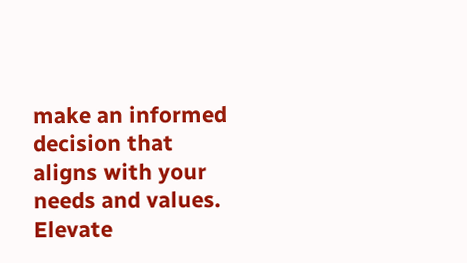make an informed decision that aligns with your needs and values. Elevate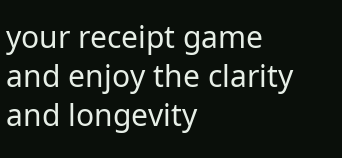your receipt game and enjoy the clarity and longevity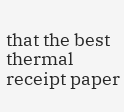that the best thermal receipt paper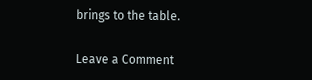brings to the table.

Leave a Comment